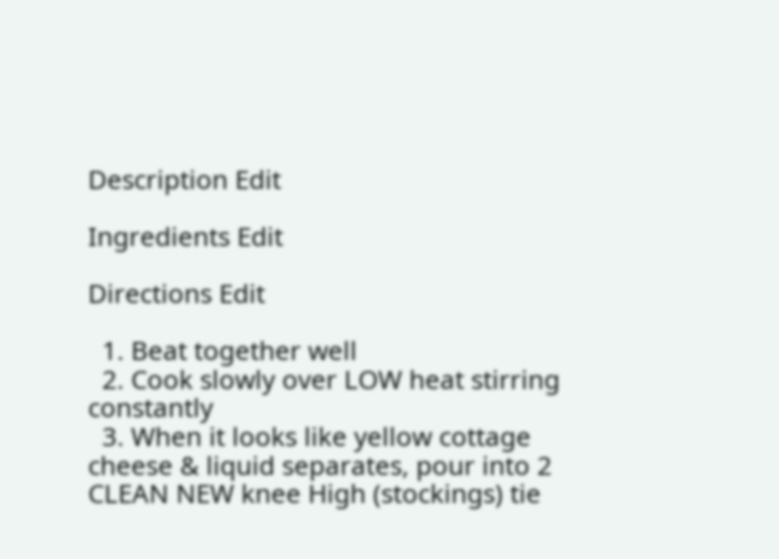Description Edit

Ingredients Edit

Directions Edit

  1. Beat together well
  2. Cook slowly over LOW heat stirring constantly
  3. When it looks like yellow cottage cheese & liquid separates, pour into 2 CLEAN NEW knee High (stockings) tie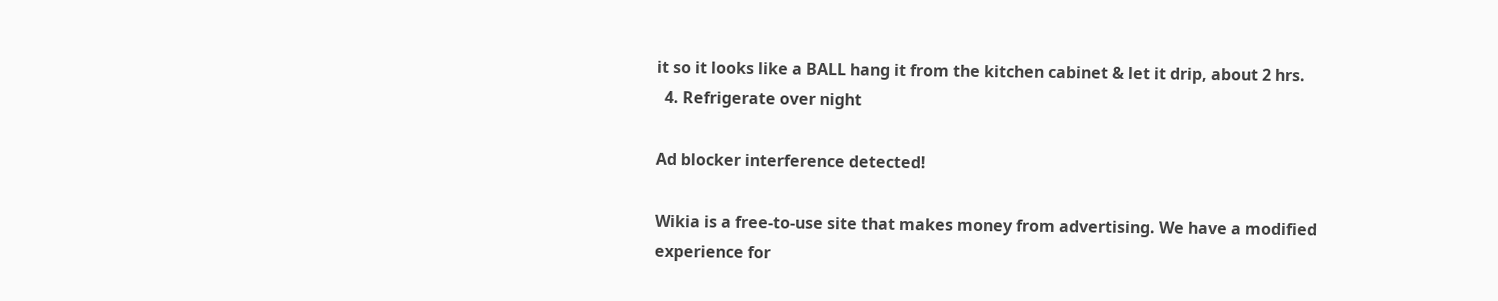it so it looks like a BALL hang it from the kitchen cabinet & let it drip, about 2 hrs.
  4. Refrigerate over night

Ad blocker interference detected!

Wikia is a free-to-use site that makes money from advertising. We have a modified experience for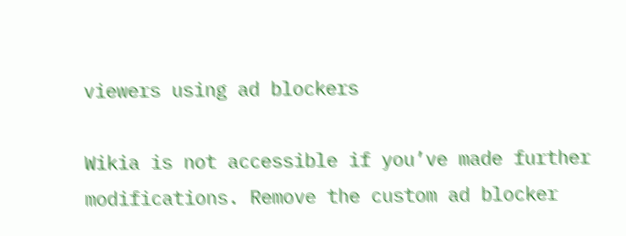viewers using ad blockers

Wikia is not accessible if you’ve made further modifications. Remove the custom ad blocker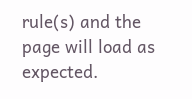rule(s) and the page will load as expected.